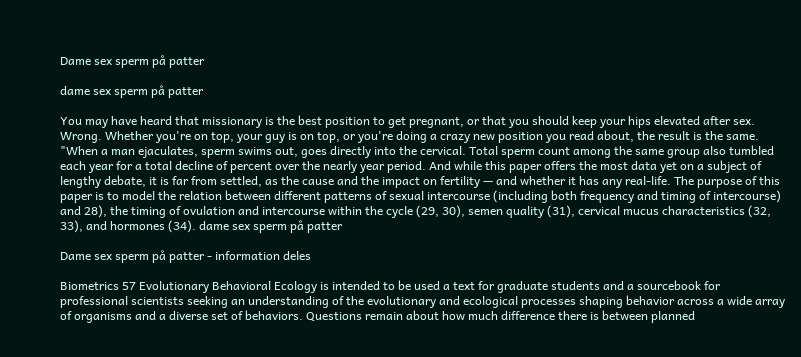Dame sex sperm på patter

dame sex sperm på patter

You may have heard that missionary is the best position to get pregnant, or that you should keep your hips elevated after sex. Wrong. Whether you're on top, your guy is on top, or you're doing a crazy new position you read about, the result is the same. "When a man ejaculates, sperm swims out, goes directly into the cervical. Total sperm count among the same group also tumbled each year for a total decline of percent over the nearly year period. And while this paper offers the most data yet on a subject of lengthy debate, it is far from settled, as the cause and the impact on fertility — and whether it has any real-life. The purpose of this paper is to model the relation between different patterns of sexual intercourse (including both frequency and timing of intercourse) and 28), the timing of ovulation and intercourse within the cycle (29, 30), semen quality (31), cervical mucus characteristics (32, 33), and hormones (34). dame sex sperm på patter

Dame sex sperm på patter - information deles

Biometrics 57 Evolutionary Behavioral Ecology is intended to be used a text for graduate students and a sourcebook for professional scientists seeking an understanding of the evolutionary and ecological processes shaping behavior across a wide array of organisms and a diverse set of behaviors. Questions remain about how much difference there is between planned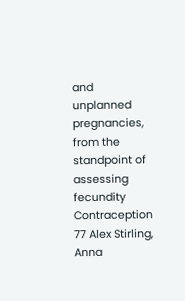and unplanned pregnancies, from the standpoint of assessing fecundity Contraception 77 Alex Stirling, Anna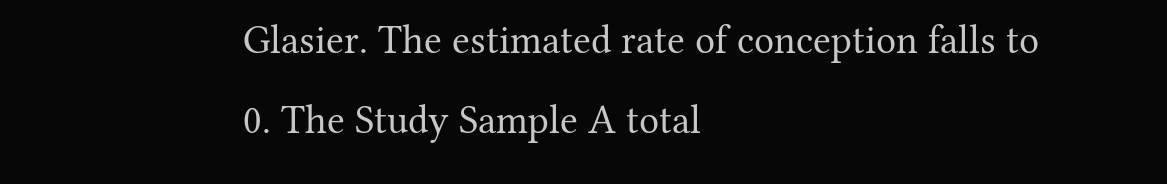Glasier. The estimated rate of conception falls to 0. The Study Sample A total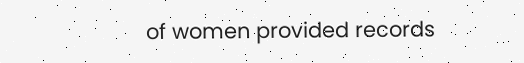of women provided records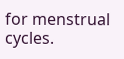for menstrual cycles.